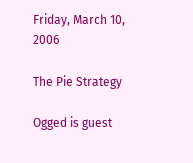Friday, March 10, 2006

The Pie Strategy

Ogged is guest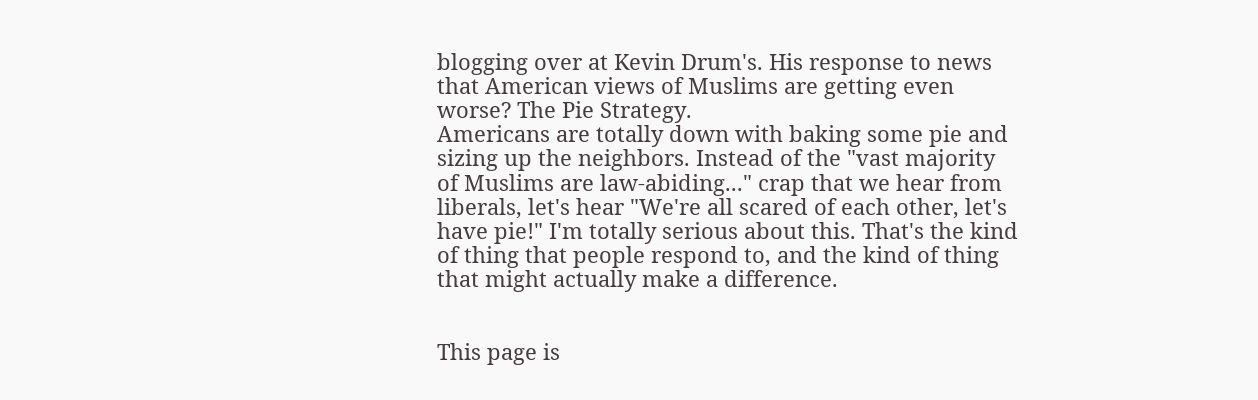blogging over at Kevin Drum's. His response to news that American views of Muslims are getting even worse? The Pie Strategy.
Americans are totally down with baking some pie and sizing up the neighbors. Instead of the "vast majority of Muslims are law-abiding..." crap that we hear from liberals, let's hear "We're all scared of each other, let's have pie!" I'm totally serious about this. That's the kind of thing that people respond to, and the kind of thing that might actually make a difference.


This page is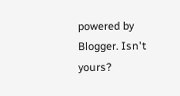powered by Blogger. Isn't yours?